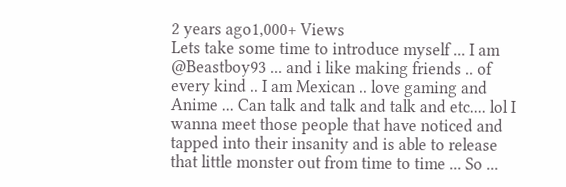2 years ago1,000+ Views
Lets take some time to introduce myself ... I am @Beastboy93 ... and i like making friends .. of every kind .. I am Mexican .. love gaming and Anime ... Can talk and talk and talk and etc.... lol I wanna meet those people that have noticed and tapped into their insanity and is able to release that little monster out from time to time ... So ...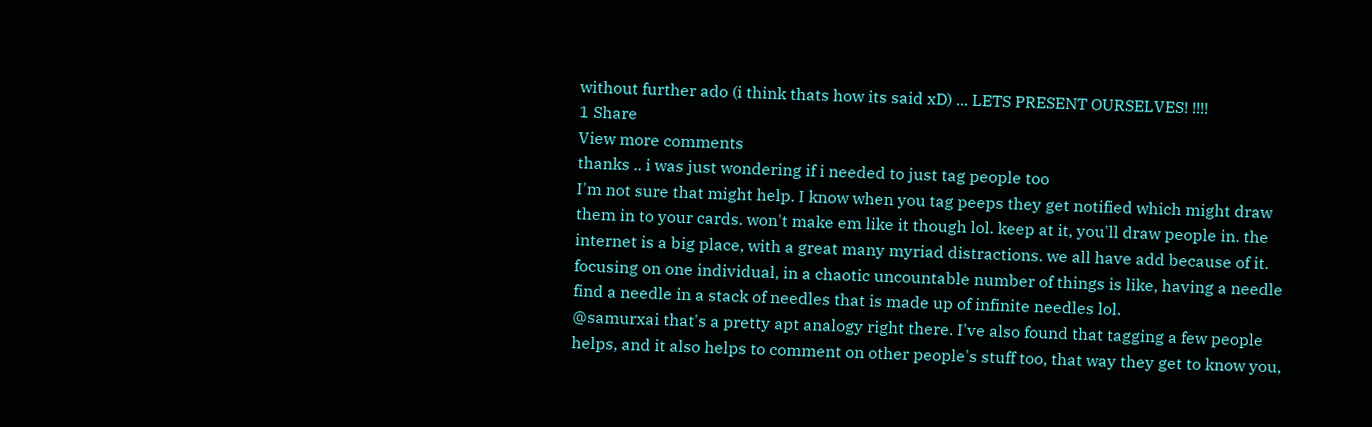without further ado (i think thats how its said xD) ... LETS PRESENT OURSELVES! !!!!
1 Share
View more comments
thanks .. i was just wondering if i needed to just tag people too
I'm not sure that might help. I know when you tag peeps they get notified which might draw them in to your cards. won't make em like it though lol. keep at it, you'll draw people in. the internet is a big place, with a great many myriad distractions. we all have add because of it. focusing on one individual, in a chaotic uncountable number of things is like, having a needle find a needle in a stack of needles that is made up of infinite needles lol.
@samurxai that's a pretty apt analogy right there. I've also found that tagging a few people helps, and it also helps to comment on other people's stuff too, that way they get to know you,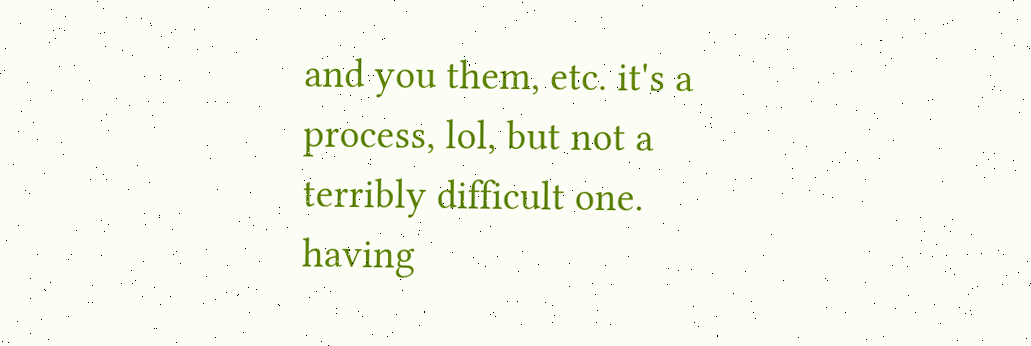and you them, etc. it's a process, lol, but not a terribly difficult one.
having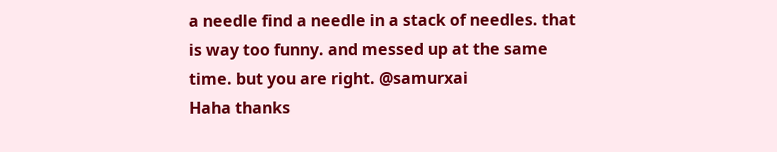a needle find a needle in a stack of needles. that is way too funny. and messed up at the same time. but you are right. @samurxai
Haha thanks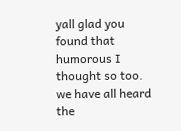yall glad you found that humorous I thought so too. we have all heard the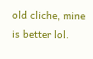old cliche, mine is better lol.